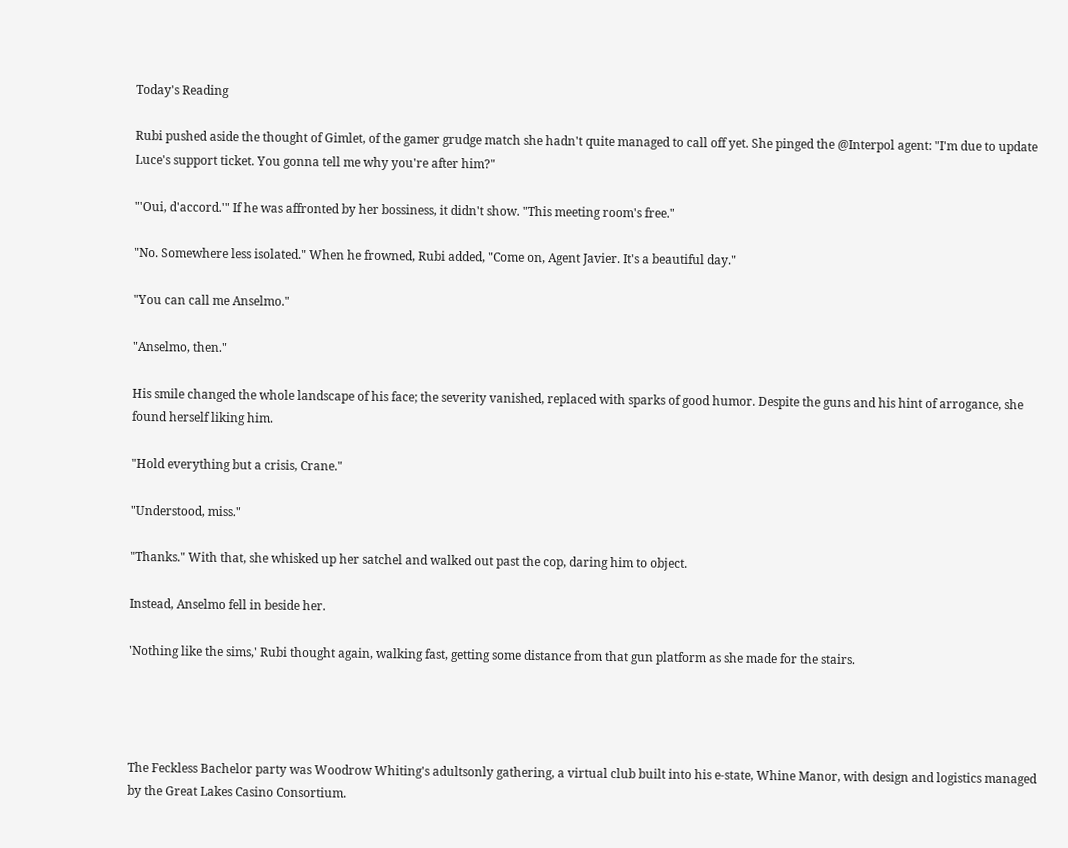Today's Reading

Rubi pushed aside the thought of Gimlet, of the gamer grudge match she hadn't quite managed to call off yet. She pinged the @Interpol agent: "I'm due to update Luce's support ticket. You gonna tell me why you're after him?"

"'Oui, d'accord.'" If he was affronted by her bossiness, it didn't show. "This meeting room's free."

"No. Somewhere less isolated." When he frowned, Rubi added, "Come on, Agent Javier. It's a beautiful day."

"You can call me Anselmo."

"Anselmo, then."

His smile changed the whole landscape of his face; the severity vanished, replaced with sparks of good humor. Despite the guns and his hint of arrogance, she found herself liking him.

"Hold everything but a crisis, Crane."

"Understood, miss."

"Thanks." With that, she whisked up her satchel and walked out past the cop, daring him to object.

Instead, Anselmo fell in beside her.

'Nothing like the sims,' Rubi thought again, walking fast, getting some distance from that gun platform as she made for the stairs.




The Feckless Bachelor party was Woodrow Whiting's adultsonly gathering, a virtual club built into his e-state, Whine Manor, with design and logistics managed by the Great Lakes Casino Consortium.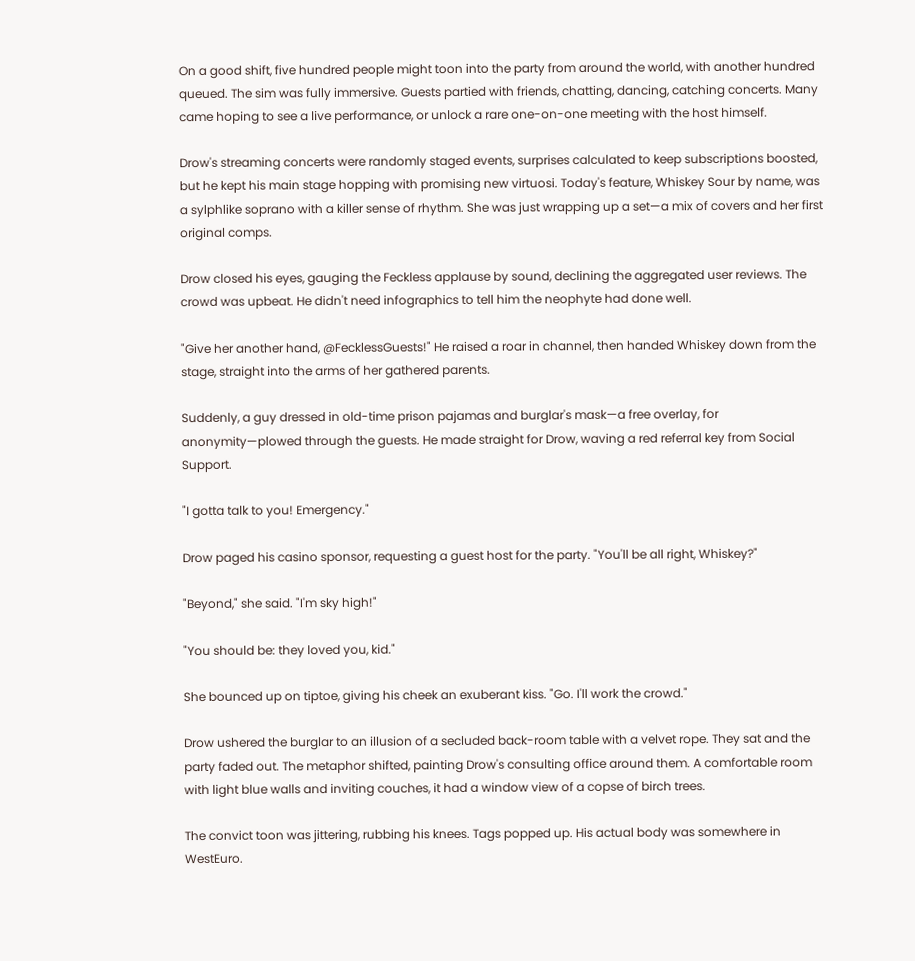On a good shift, five hundred people might toon into the party from around the world, with another hundred queued. The sim was fully immersive. Guests partied with friends, chatting, dancing, catching concerts. Many came hoping to see a live performance, or unlock a rare one-on-one meeting with the host himself.

Drow's streaming concerts were randomly staged events, surprises calculated to keep subscriptions boosted, but he kept his main stage hopping with promising new virtuosi. Today's feature, Whiskey Sour by name, was a sylphlike soprano with a killer sense of rhythm. She was just wrapping up a set—a mix of covers and her first original comps.

Drow closed his eyes, gauging the Feckless applause by sound, declining the aggregated user reviews. The crowd was upbeat. He didn't need infographics to tell him the neophyte had done well.

"Give her another hand, @FecklessGuests!" He raised a roar in channel, then handed Whiskey down from the stage, straight into the arms of her gathered parents.

Suddenly, a guy dressed in old-time prison pajamas and burglar's mask—a free overlay, for anonymity—plowed through the guests. He made straight for Drow, waving a red referral key from Social Support.

"I gotta talk to you! Emergency."

Drow paged his casino sponsor, requesting a guest host for the party. "You'll be all right, Whiskey?"

"Beyond," she said. "I'm sky high!"

"You should be: they loved you, kid."

She bounced up on tiptoe, giving his cheek an exuberant kiss. "Go. I'll work the crowd."

Drow ushered the burglar to an illusion of a secluded back-room table with a velvet rope. They sat and the party faded out. The metaphor shifted, painting Drow's consulting office around them. A comfortable room with light blue walls and inviting couches, it had a window view of a copse of birch trees.

The convict toon was jittering, rubbing his knees. Tags popped up. His actual body was somewhere in WestEuro.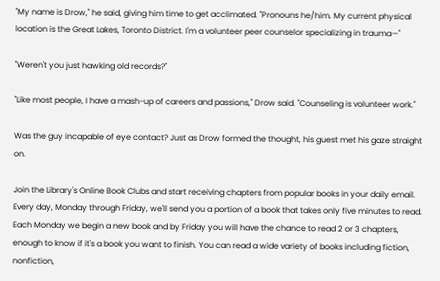"My name is Drow," he said, giving him time to get acclimated. "Pronouns he/him. My current physical location is the Great Lakes, Toronto District. I'm a volunteer peer counselor specializing in trauma—"

"Weren't you just hawking old records?"

"Like most people, I have a mash-up of careers and passions," Drow said. "Counseling is volunteer work."

Was the guy incapable of eye contact? Just as Drow formed the thought, his guest met his gaze straight on.

Join the Library's Online Book Clubs and start receiving chapters from popular books in your daily email. Every day, Monday through Friday, we'll send you a portion of a book that takes only five minutes to read. Each Monday we begin a new book and by Friday you will have the chance to read 2 or 3 chapters, enough to know if it's a book you want to finish. You can read a wide variety of books including fiction, nonfiction,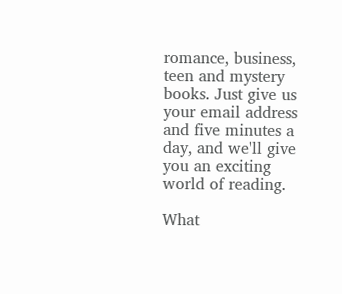romance, business, teen and mystery books. Just give us your email address and five minutes a day, and we'll give you an exciting world of reading.

What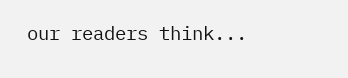our readers think...